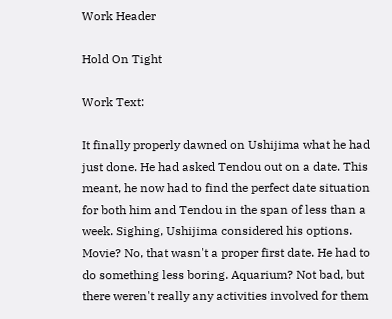Work Header

Hold On Tight

Work Text:

It finally properly dawned on Ushijima what he had just done. He had asked Tendou out on a date. This meant, he now had to find the perfect date situation for both him and Tendou in the span of less than a week. Sighing, Ushijima considered his options. Movie? No, that wasn't a proper first date. He had to do something less boring. Aquarium? Not bad, but there weren't really any activities involved for them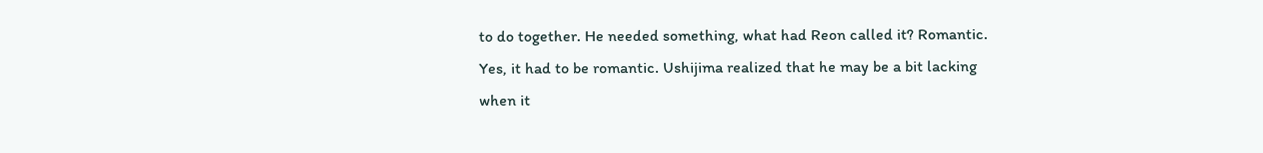to do together. He needed something, what had Reon called it? Romantic. Yes, it had to be romantic. Ushijima realized that he may be a bit lacking when it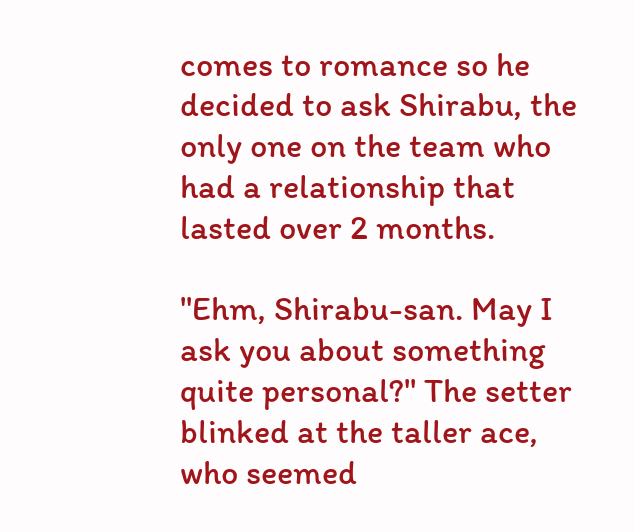comes to romance so he decided to ask Shirabu, the only one on the team who had a relationship that lasted over 2 months.

"Ehm, Shirabu-san. May I ask you about something quite personal?" The setter blinked at the taller ace, who seemed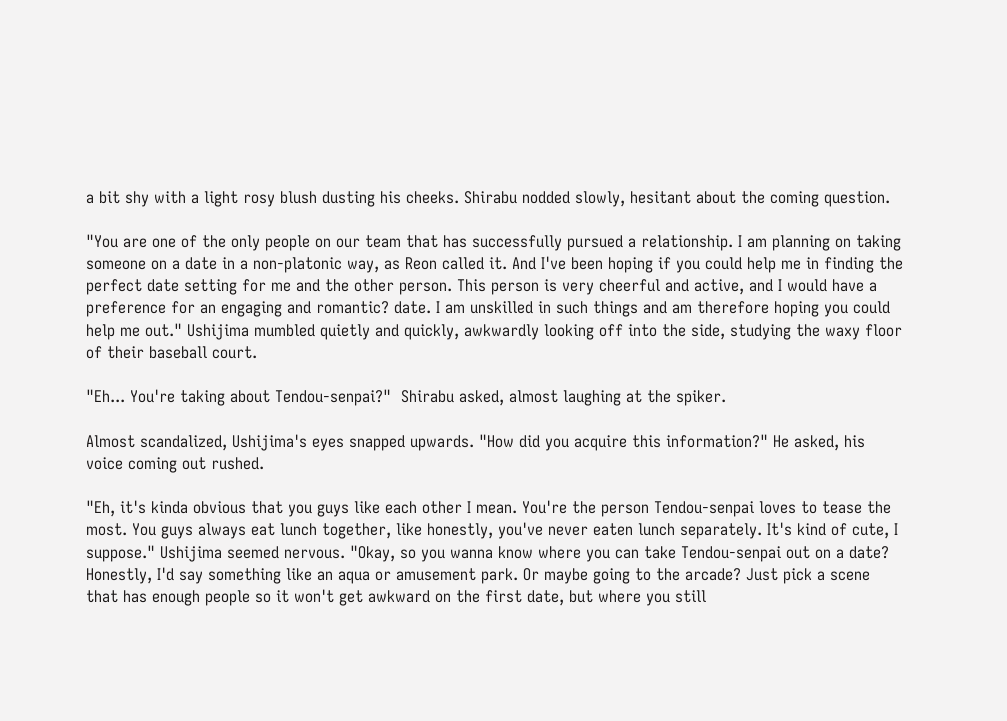a bit shy with a light rosy blush dusting his cheeks. Shirabu nodded slowly, hesitant about the coming question.

"You are one of the only people on our team that has successfully pursued a relationship. I am planning on taking someone on a date in a non-platonic way, as Reon called it. And I've been hoping if you could help me in finding the perfect date setting for me and the other person. This person is very cheerful and active, and I would have a preference for an engaging and romantic? date. I am unskilled in such things and am therefore hoping you could help me out." Ushijima mumbled quietly and quickly, awkwardly looking off into the side, studying the waxy floor of their baseball court.

"Eh... You're taking about Tendou-senpai?"  Shirabu asked, almost laughing at the spiker.

Almost scandalized, Ushijima's eyes snapped upwards. "How did you acquire this information?" He asked, his voice coming out rushed.

"Eh, it's kinda obvious that you guys like each other I mean. You're the person Tendou-senpai loves to tease the most. You guys always eat lunch together, like honestly, you've never eaten lunch separately. It's kind of cute, I suppose." Ushijima seemed nervous. "Okay, so you wanna know where you can take Tendou-senpai out on a date? Honestly, I'd say something like an aqua or amusement park. Or maybe going to the arcade? Just pick a scene that has enough people so it won't get awkward on the first date, but where you still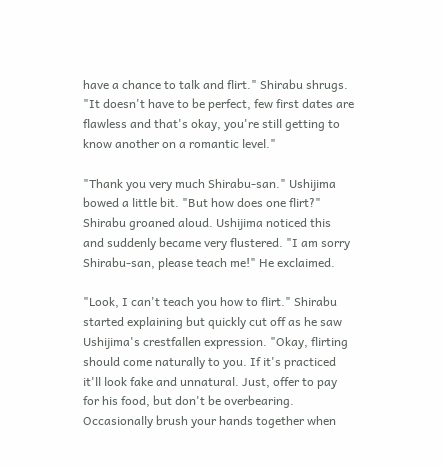have a chance to talk and flirt." Shirabu shrugs. "It doesn't have to be perfect, few first dates are flawless and that's okay, you're still getting to know another on a romantic level."

"Thank you very much Shirabu-san." Ushijima bowed a little bit. "But how does one flirt?" Shirabu groaned aloud. Ushijima noticed this and suddenly became very flustered. "I am sorry Shirabu-san, please teach me!" He exclaimed.

"Look, I can't teach you how to flirt." Shirabu started explaining but quickly cut off as he saw Ushijima's crestfallen expression. "Okay, flirting should come naturally to you. If it's practiced it'll look fake and unnatural. Just, offer to pay for his food, but don't be overbearing. Occasionally brush your hands together when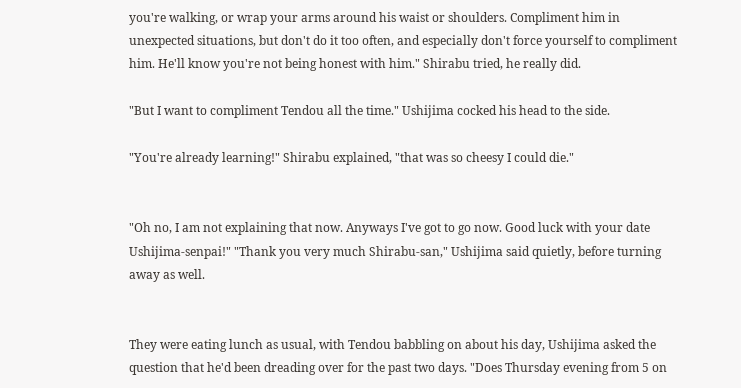you're walking, or wrap your arms around his waist or shoulders. Compliment him in unexpected situations, but don't do it too often, and especially don't force yourself to compliment him. He'll know you're not being honest with him." Shirabu tried, he really did.

"But I want to compliment Tendou all the time." Ushijima cocked his head to the side.

"You're already learning!" Shirabu explained, "that was so cheesy I could die."


"Oh no, I am not explaining that now. Anyways I've got to go now. Good luck with your date Ushijima-senpai!" "Thank you very much Shirabu-san," Ushijima said quietly, before turning away as well.


They were eating lunch as usual, with Tendou babbling on about his day, Ushijima asked the question that he'd been dreading over for the past two days. "Does Thursday evening from 5 on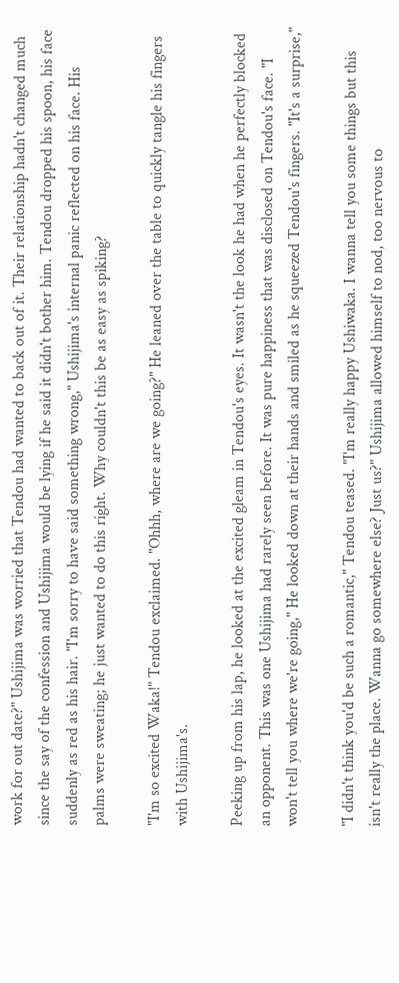work for out date?" Ushijima was worried that Tendou had wanted to back out of it. Their relationship hadn't changed much since the say of the confession and Ushijima would be lying if he said it didn't bother him. Tendou dropped his spoon, his face suddenly as red as his hair. "I'm sorry to have said something wrong," Ushijima's internal panic reflected on his face. His palms were sweating; he just wanted to do this right. Why couldn't this be as easy as spiking?

"I'm so excited Waka!" Tendou exclaimed. "Ohhh, where are we going?" He leaned over the table to quickly tangle his fingers with Ushijima's.

Peeking up from his lap, he looked at the excited gleam in Tendou's eyes. It wasn't the look he had when he perfectly blocked an opponent. This was one Ushijima had rarely seen before. It was pure happiness that was disclosed on Tendou's face. "I won't tell you where we're going," He looked down at their hands and smiled as he squeezed Tendou's fingers. "It's a surprise,"

"I didn't think you'd be such a romantic," Tendou teased. "I'm really happy Ushiwaka. I wanna tell you some things but this isn't really the place. Wanna go somewhere else? Just us?" Ushijima allowed himself to nod, too nervous to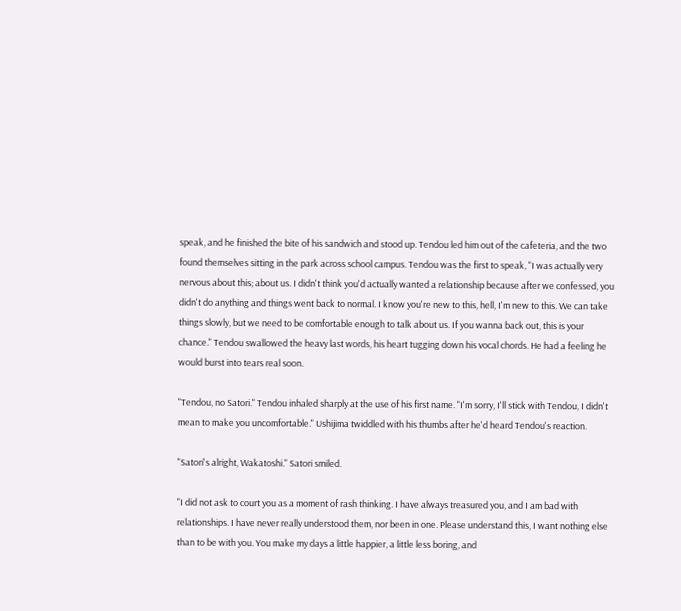speak, and he finished the bite of his sandwich and stood up. Tendou led him out of the cafeteria, and the two found themselves sitting in the park across school campus. Tendou was the first to speak, "I was actually very nervous about this; about us. I didn't think you'd actually wanted a relationship because after we confessed, you didn't do anything and things went back to normal. I know you're new to this, hell, I'm new to this. We can take things slowly, but we need to be comfortable enough to talk about us. If you wanna back out, this is your chance." Tendou swallowed the heavy last words, his heart tugging down his vocal chords. He had a feeling he would burst into tears real soon.

"Tendou, no Satori." Tendou inhaled sharply at the use of his first name. "I'm sorry, I'll stick with Tendou, I didn't mean to make you uncomfortable." Ushijima twiddled with his thumbs after he'd heard Tendou's reaction.

"Satori's alright, Wakatoshi." Satori smiled.

"I did not ask to court you as a moment of rash thinking. I have always treasured you, and I am bad with relationships. I have never really understood them, nor been in one. Please understand this, I want nothing else than to be with you. You make my days a little happier, a little less boring, and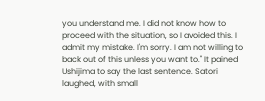you understand me. I did not know how to proceed with the situation, so I avoided this. I admit my mistake. I'm sorry. I am not willing to back out of this unless you want to." It pained Ushijima to say the last sentence. Satori laughed, with small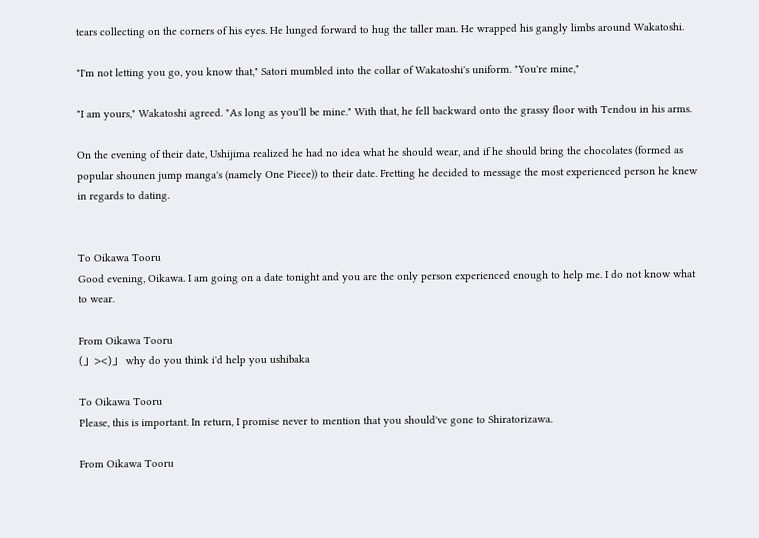tears collecting on the corners of his eyes. He lunged forward to hug the taller man. He wrapped his gangly limbs around Wakatoshi.

"I'm not letting you go, you know that," Satori mumbled into the collar of Wakatoshi's uniform. "You're mine,"

"I am yours," Wakatoshi agreed. "As long as you'll be mine." With that, he fell backward onto the grassy floor with Tendou in his arms.

On the evening of their date, Ushijima realized he had no idea what he should wear, and if he should bring the chocolates (formed as popular shounen jump manga's (namely One Piece)) to their date. Fretting he decided to message the most experienced person he knew in regards to dating.


To Oikawa Tooru
Good evening, Oikawa. I am going on a date tonight and you are the only person experienced enough to help me. I do not know what to wear.

From Oikawa Tooru
(」><)」 why do you think i'd help you ushibaka

To Oikawa Tooru
Please, this is important. In return, I promise never to mention that you should've gone to Shiratorizawa.

From Oikawa Tooru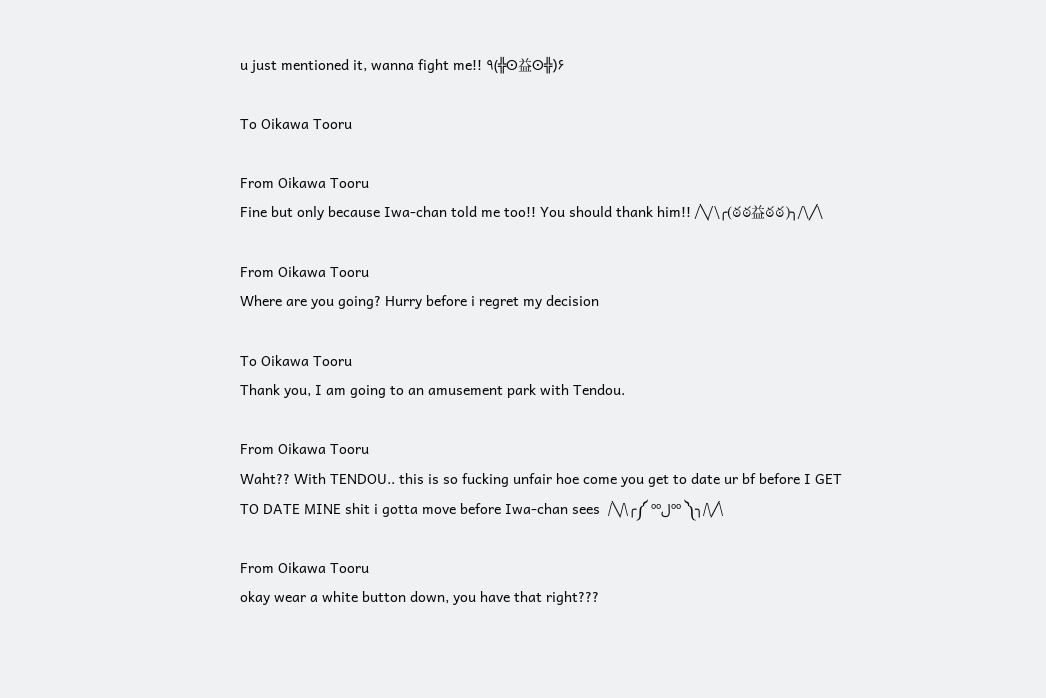u just mentioned it, wanna fight me!! ٩(╬ʘ益ʘ╬)۶

To Oikawa Tooru

From Oikawa Tooru
Fine but only because Iwa-chan told me too!! You should thank him!! /╲/\╭(ఠఠ益ఠఠ)╮/\╱\

From Oikawa Tooru
Where are you going? Hurry before i regret my decision

To Oikawa Tooru
Thank you, I am going to an amusement park with Tendou.

From Oikawa Tooru
Waht?? With TENDOU.. this is so fucking unfair hoe come you get to date ur bf before I GET TO DATE MINE shit i gotta move before Iwa-chan sees  /╲/\╭༼ ººلºº ༽╮/\╱\

From Oikawa Tooru
okay wear a white button down, you have that right???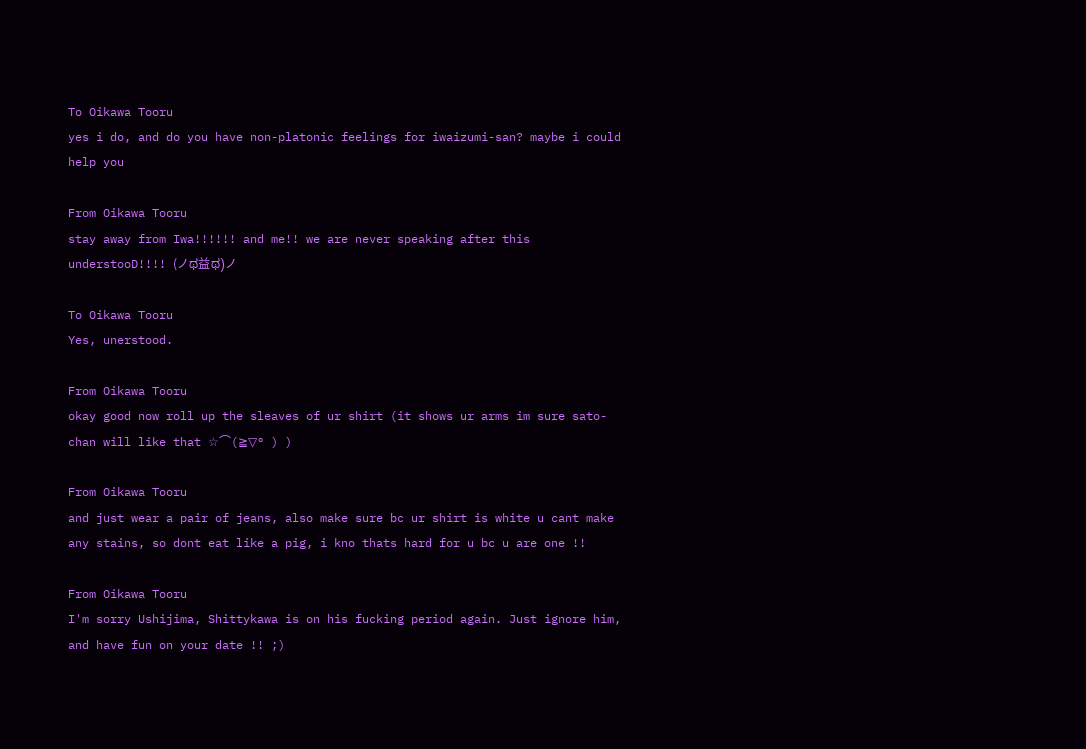To Oikawa Tooru
yes i do, and do you have non-platonic feelings for iwaizumi-san? maybe i could help you

From Oikawa Tooru
stay away from Iwa!!!!!! and me!! we are never speaking after this understooD!!!! (ノಥ益ಥ)ノ

To Oikawa Tooru
Yes, unerstood.

From Oikawa Tooru
okay good now roll up the sleaves of ur shirt (it shows ur arms im sure sato-chan will like that ☆⌒(≧▽° ) )

From Oikawa Tooru
and just wear a pair of jeans, also make sure bc ur shirt is white u cant make any stains, so dont eat like a pig, i kno thats hard for u bc u are one !!

From Oikawa Tooru
I'm sorry Ushijima, Shittykawa is on his fucking period again. Just ignore him, and have fun on your date !! ;)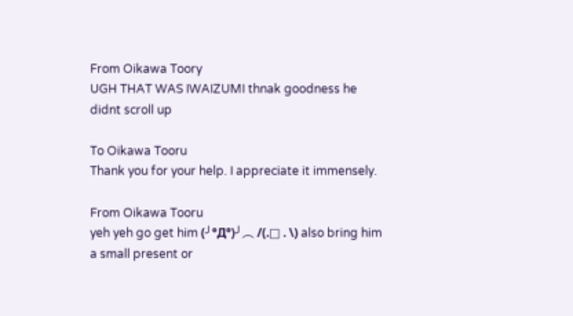From Oikawa Toory
UGH THAT WAS IWAIZUMI thnak goodness he didnt scroll up

To Oikawa Tooru
Thank you for your help. I appreciate it immensely.

From Oikawa Tooru
yeh yeh go get him (╯°Д°)╯︵ /(.□ . \) also bring him a small present or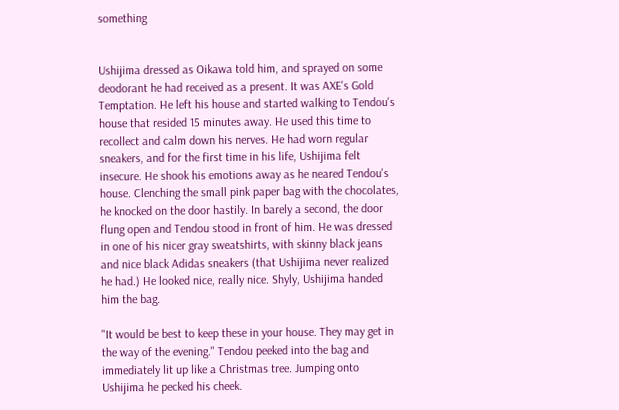something


Ushijima dressed as Oikawa told him, and sprayed on some deodorant he had received as a present. It was AXE's Gold Temptation. He left his house and started walking to Tendou's house that resided 15 minutes away. He used this time to recollect and calm down his nerves. He had worn regular sneakers, and for the first time in his life, Ushijima felt insecure. He shook his emotions away as he neared Tendou's house. Clenching the small pink paper bag with the chocolates, he knocked on the door hastily. In barely a second, the door flung open and Tendou stood in front of him. He was dressed in one of his nicer gray sweatshirts, with skinny black jeans and nice black Adidas sneakers (that Ushijima never realized he had.) He looked nice, really nice. Shyly, Ushijima handed him the bag.

"It would be best to keep these in your house. They may get in the way of the evening." Tendou peeked into the bag and immediately lit up like a Christmas tree. Jumping onto Ushijima he pecked his cheek.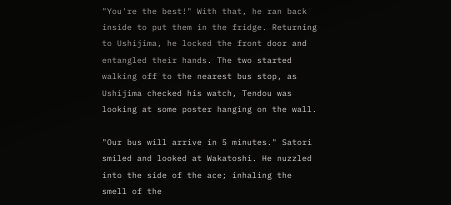"You're the best!" With that, he ran back inside to put them in the fridge. Returning to Ushijima, he locked the front door and entangled their hands. The two started walking off to the nearest bus stop, as Ushijima checked his watch, Tendou was looking at some poster hanging on the wall.

"Our bus will arrive in 5 minutes." Satori smiled and looked at Wakatoshi. He nuzzled into the side of the ace; inhaling the smell of the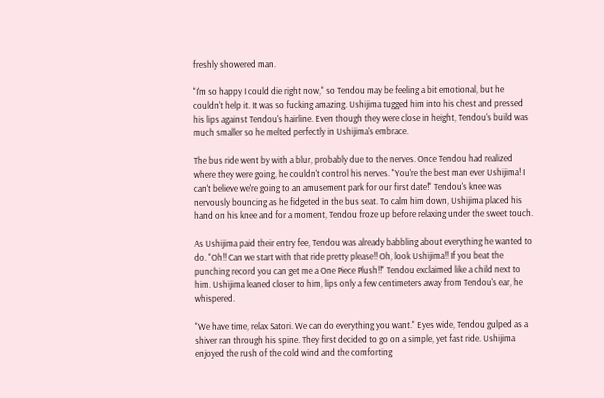freshly showered man.

"I'm so happy I could die right now," so Tendou may be feeling a bit emotional, but he couldn't help it. It was so fucking amazing. Ushijima tugged him into his chest and pressed his lips against Tendou's hairline. Even though they were close in height, Tendou's build was much smaller so he melted perfectly in Ushijima's embrace.

The bus ride went by with a blur, probably due to the nerves. Once Tendou had realized where they were going, he couldn't control his nerves. "You're the best man ever Ushijima! I can't believe we're going to an amusement park for our first date!" Tendou's knee was nervously bouncing as he fidgeted in the bus seat. To calm him down, Ushijima placed his hand on his knee and for a moment, Tendou froze up before relaxing under the sweet touch.

As Ushijima paid their entry fee, Tendou was already babbling about everything he wanted to do. "Oh!! Can we start with that ride pretty please!! Oh, look Ushijima!! If you beat the punching record you can get me a One Piece Plush!!" Tendou exclaimed like a child next to him. Ushijima leaned closer to him, lips only a few centimeters away from Tendou's ear, he whispered.

"We have time, relax Satori. We can do everything you want." Eyes wide, Tendou gulped as a shiver ran through his spine. They first decided to go on a simple, yet fast ride. Ushijima enjoyed the rush of the cold wind and the comforting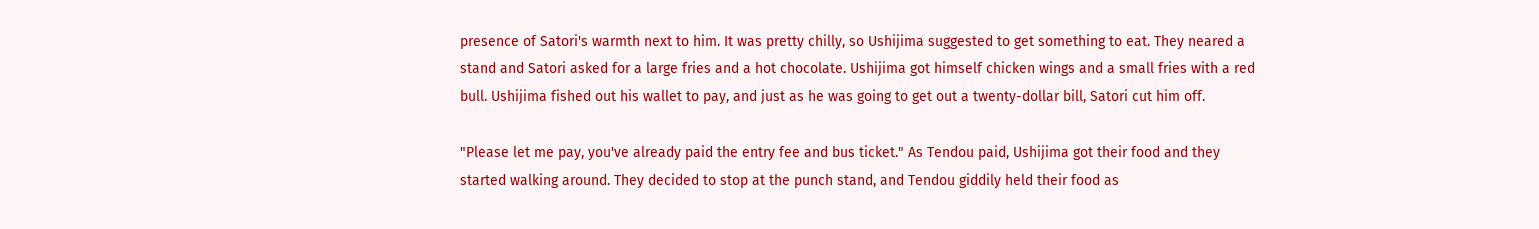presence of Satori's warmth next to him. It was pretty chilly, so Ushijima suggested to get something to eat. They neared a stand and Satori asked for a large fries and a hot chocolate. Ushijima got himself chicken wings and a small fries with a red bull. Ushijima fished out his wallet to pay, and just as he was going to get out a twenty-dollar bill, Satori cut him off.

"Please let me pay, you've already paid the entry fee and bus ticket." As Tendou paid, Ushijima got their food and they started walking around. They decided to stop at the punch stand, and Tendou giddily held their food as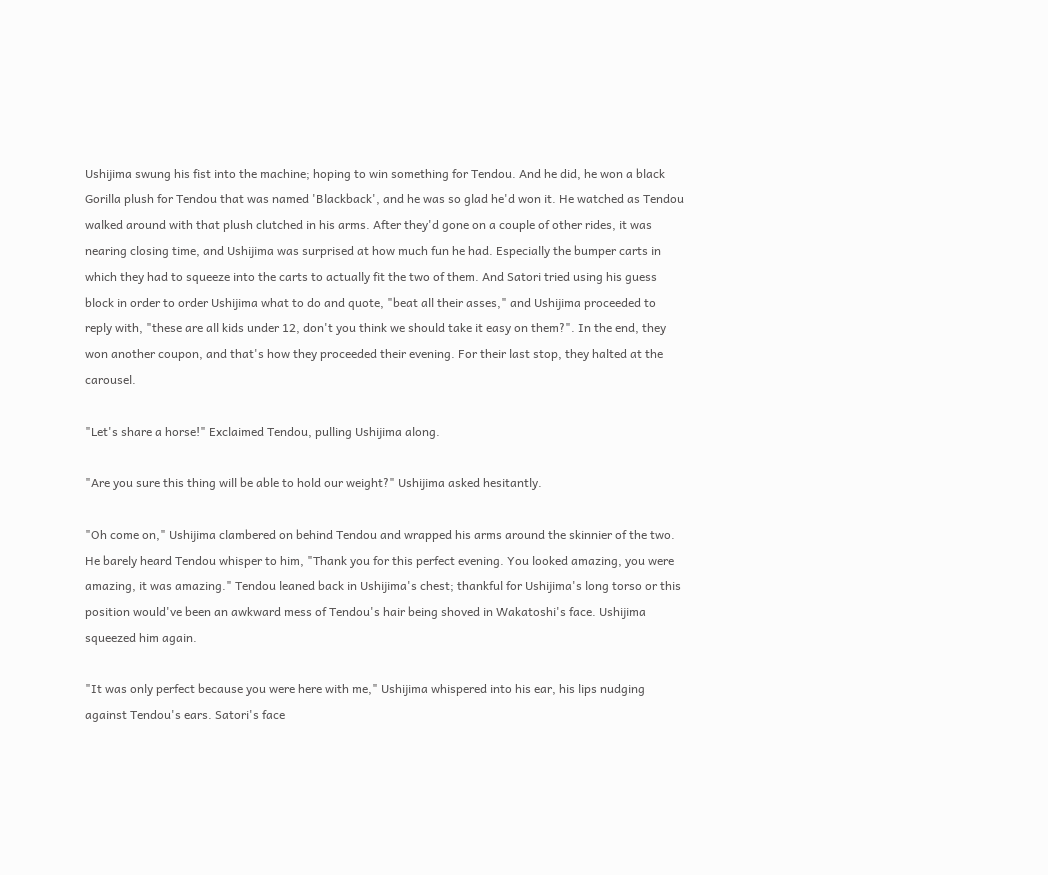Ushijima swung his fist into the machine; hoping to win something for Tendou. And he did, he won a black Gorilla plush for Tendou that was named 'Blackback', and he was so glad he'd won it. He watched as Tendou walked around with that plush clutched in his arms. After they'd gone on a couple of other rides, it was nearing closing time, and Ushijima was surprised at how much fun he had. Especially the bumper carts in which they had to squeeze into the carts to actually fit the two of them. And Satori tried using his guess block in order to order Ushijima what to do and quote, "beat all their asses," and Ushijima proceeded to reply with, "these are all kids under 12, don't you think we should take it easy on them?". In the end, they won another coupon, and that's how they proceeded their evening. For their last stop, they halted at the carousel.

"Let's share a horse!" Exclaimed Tendou, pulling Ushijima along.

"Are you sure this thing will be able to hold our weight?" Ushijima asked hesitantly.

"Oh come on," Ushijima clambered on behind Tendou and wrapped his arms around the skinnier of the two. He barely heard Tendou whisper to him, "Thank you for this perfect evening. You looked amazing, you were amazing, it was amazing." Tendou leaned back in Ushijima's chest; thankful for Ushijima's long torso or this position would've been an awkward mess of Tendou's hair being shoved in Wakatoshi's face. Ushijima squeezed him again.

"It was only perfect because you were here with me," Ushijima whispered into his ear, his lips nudging against Tendou's ears. Satori's face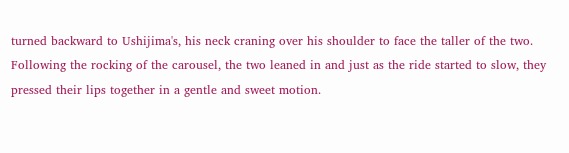turned backward to Ushijima's, his neck craning over his shoulder to face the taller of the two. Following the rocking of the carousel, the two leaned in and just as the ride started to slow, they pressed their lips together in a gentle and sweet motion.